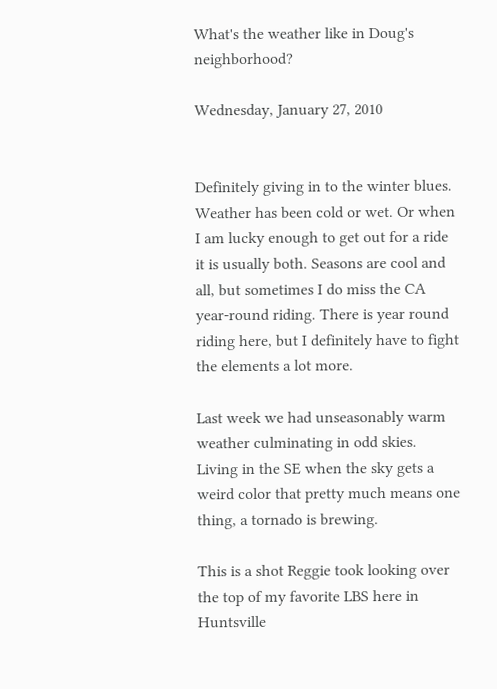What's the weather like in Doug's neighborhood?

Wednesday, January 27, 2010


Definitely giving in to the winter blues. Weather has been cold or wet. Or when I am lucky enough to get out for a ride it is usually both. Seasons are cool and all, but sometimes I do miss the CA year-round riding. There is year round riding here, but I definitely have to fight the elements a lot more.

Last week we had unseasonably warm weather culminating in odd skies. Living in the SE when the sky gets a weird color that pretty much means one thing, a tornado is brewing.

This is a shot Reggie took looking over the top of my favorite LBS here in Huntsville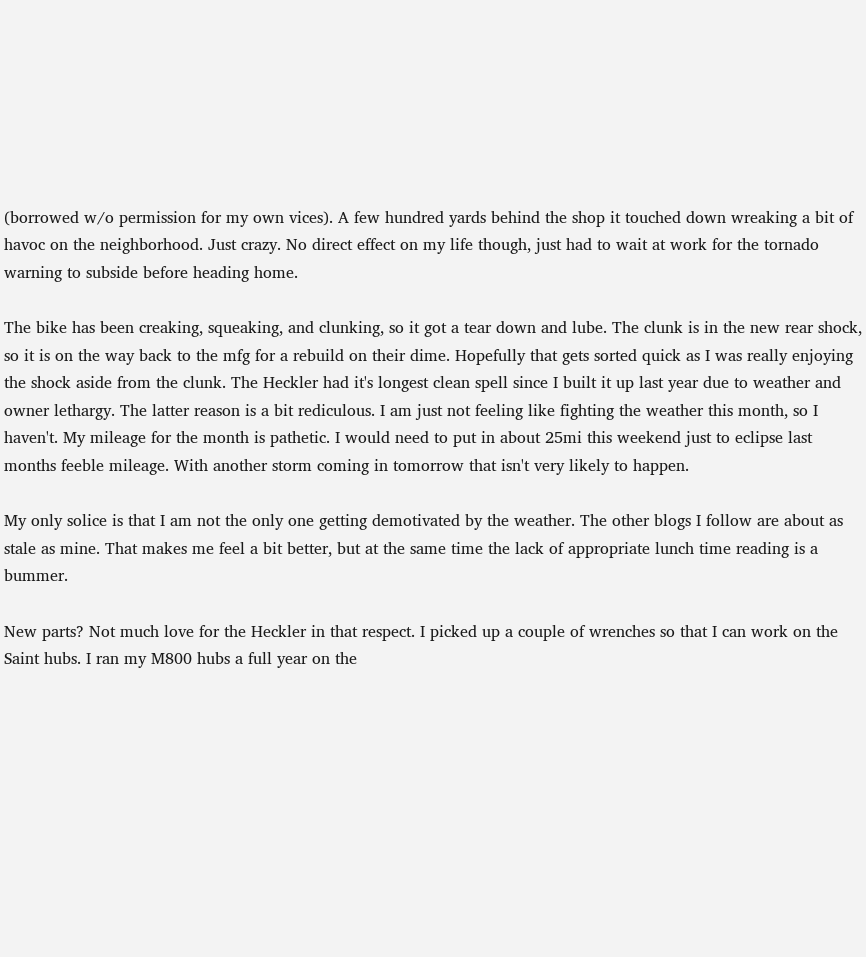(borrowed w/o permission for my own vices). A few hundred yards behind the shop it touched down wreaking a bit of havoc on the neighborhood. Just crazy. No direct effect on my life though, just had to wait at work for the tornado warning to subside before heading home.

The bike has been creaking, squeaking, and clunking, so it got a tear down and lube. The clunk is in the new rear shock, so it is on the way back to the mfg for a rebuild on their dime. Hopefully that gets sorted quick as I was really enjoying the shock aside from the clunk. The Heckler had it's longest clean spell since I built it up last year due to weather and owner lethargy. The latter reason is a bit rediculous. I am just not feeling like fighting the weather this month, so I haven't. My mileage for the month is pathetic. I would need to put in about 25mi this weekend just to eclipse last months feeble mileage. With another storm coming in tomorrow that isn't very likely to happen.

My only solice is that I am not the only one getting demotivated by the weather. The other blogs I follow are about as stale as mine. That makes me feel a bit better, but at the same time the lack of appropriate lunch time reading is a bummer.

New parts? Not much love for the Heckler in that respect. I picked up a couple of wrenches so that I can work on the Saint hubs. I ran my M800 hubs a full year on the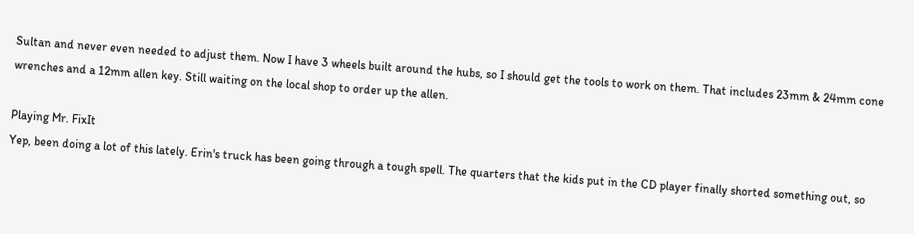Sultan and never even needed to adjust them. Now I have 3 wheels built around the hubs, so I should get the tools to work on them. That includes 23mm & 24mm cone wrenches and a 12mm allen key. Still waiting on the local shop to order up the allen.

Playing Mr. FixIt
Yep, been doing a lot of this lately. Erin's truck has been going through a tough spell. The quarters that the kids put in the CD player finally shorted something out, so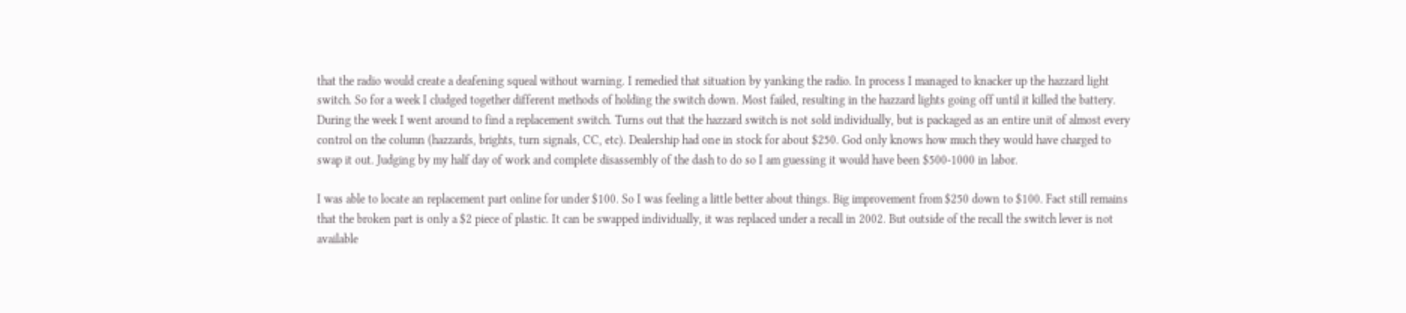that the radio would create a deafening squeal without warning. I remedied that situation by yanking the radio. In process I managed to knacker up the hazzard light switch. So for a week I cludged together different methods of holding the switch down. Most failed, resulting in the hazzard lights going off until it killed the battery. During the week I went around to find a replacement switch. Turns out that the hazzard switch is not sold individually, but is packaged as an entire unit of almost every control on the column (hazzards, brights, turn signals, CC, etc). Dealership had one in stock for about $250. God only knows how much they would have charged to swap it out. Judging by my half day of work and complete disassembly of the dash to do so I am guessing it would have been $500-1000 in labor.

I was able to locate an replacement part online for under $100. So I was feeling a little better about things. Big improvement from $250 down to $100. Fact still remains that the broken part is only a $2 piece of plastic. It can be swapped individually, it was replaced under a recall in 2002. But outside of the recall the switch lever is not available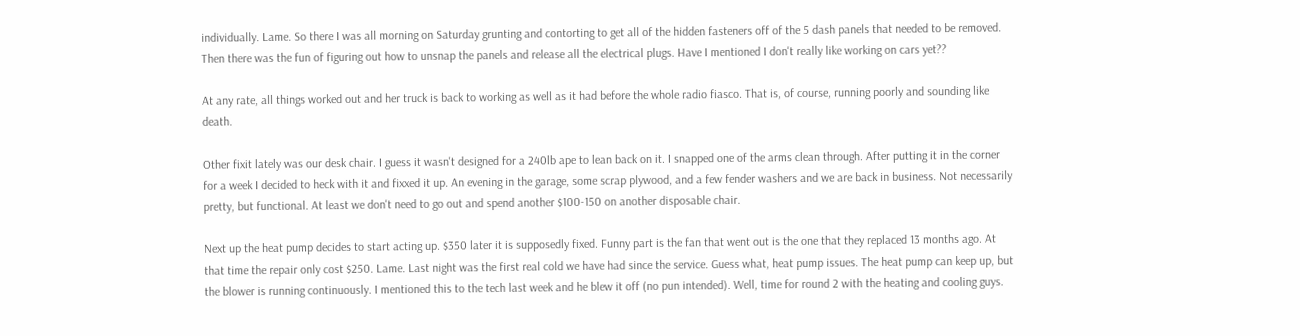individually. Lame. So there I was all morning on Saturday grunting and contorting to get all of the hidden fasteners off of the 5 dash panels that needed to be removed. Then there was the fun of figuring out how to unsnap the panels and release all the electrical plugs. Have I mentioned I don't really like working on cars yet??

At any rate, all things worked out and her truck is back to working as well as it had before the whole radio fiasco. That is, of course, running poorly and sounding like death.

Other fixit lately was our desk chair. I guess it wasn't designed for a 240lb ape to lean back on it. I snapped one of the arms clean through. After putting it in the corner for a week I decided to heck with it and fixxed it up. An evening in the garage, some scrap plywood, and a few fender washers and we are back in business. Not necessarily pretty, but functional. At least we don't need to go out and spend another $100-150 on another disposable chair.

Next up the heat pump decides to start acting up. $350 later it is supposedly fixed. Funny part is the fan that went out is the one that they replaced 13 months ago. At that time the repair only cost $250. Lame. Last night was the first real cold we have had since the service. Guess what, heat pump issues. The heat pump can keep up, but the blower is running continuously. I mentioned this to the tech last week and he blew it off (no pun intended). Well, time for round 2 with the heating and cooling guys.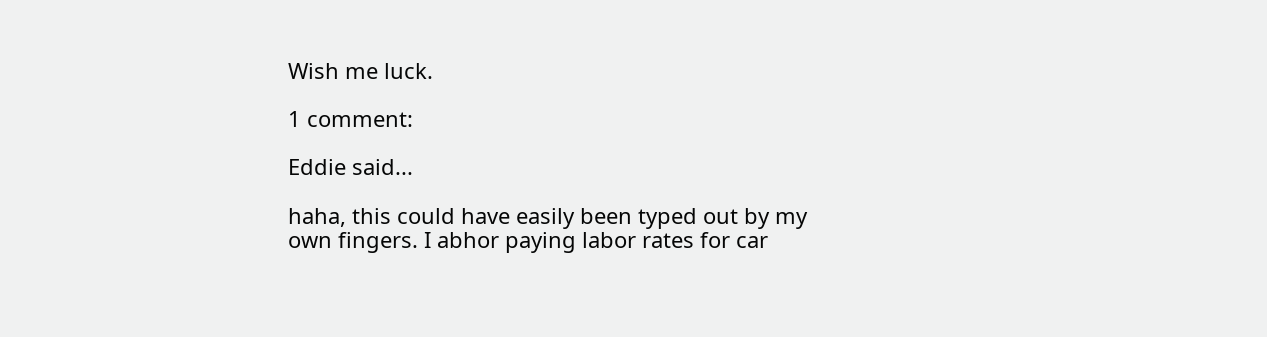Wish me luck.

1 comment:

Eddie said...

haha, this could have easily been typed out by my own fingers. I abhor paying labor rates for car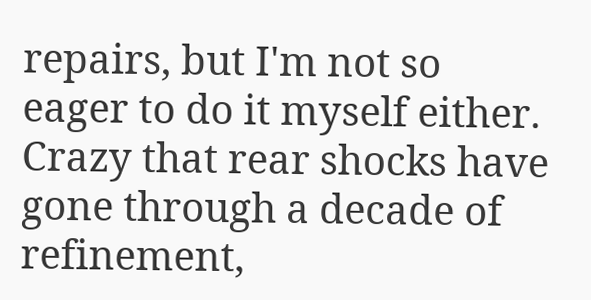repairs, but I'm not so eager to do it myself either. Crazy that rear shocks have gone through a decade of refinement,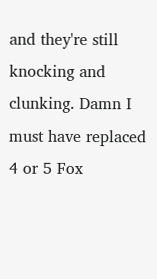and they're still knocking and clunking. Damn I must have replaced 4 or 5 Fox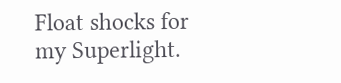Float shocks for my Superlight.